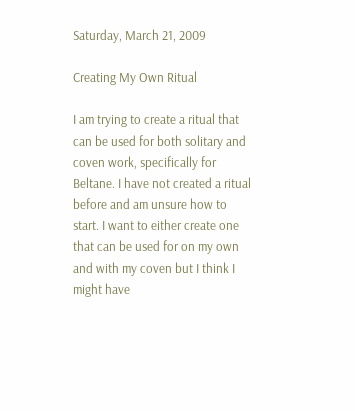Saturday, March 21, 2009

Creating My Own Ritual

I am trying to create a ritual that can be used for both solitary and coven work, specifically for Beltane. I have not created a ritual before and am unsure how to start. I want to either create one that can be used for on my own and with my coven but I think I might have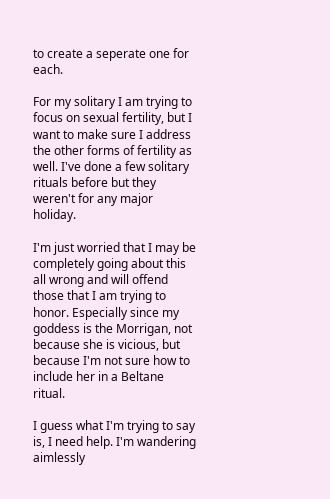to create a seperate one for each.

For my solitary I am trying to focus on sexual fertility, but I want to make sure I address the other forms of fertility as well. I've done a few solitary rituals before but they weren't for any major holiday.

I'm just worried that I may be completely going about this all wrong and will offend those that I am trying to honor. Especially since my goddess is the Morrigan, not because she is vicious, but because I'm not sure how to include her in a Beltane ritual.

I guess what I'm trying to say is, I need help. I'm wandering aimlessly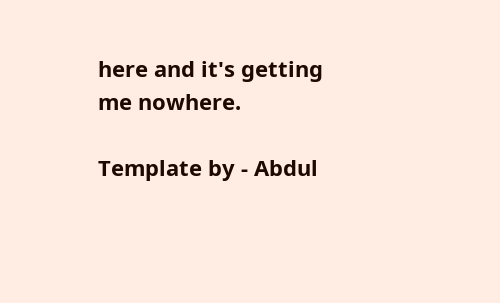here and it's getting me nowhere.

Template by - Abdul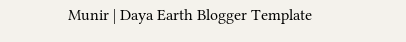Munir | Daya Earth Blogger Template